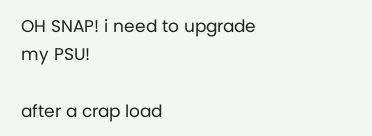OH SNAP! i need to upgrade my PSU!

after a crap load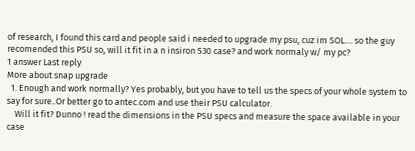of research, I found this card and people said i needed to upgrade my psu, cuz im SOL.... so the guy recomended this PSU so, will it fit in a n insiron 530 case? and work normaly w/ my pc?
1 answer Last reply
More about snap upgrade
  1. Enough and work normally? Yes probably, but you have to tell us the specs of your whole system to say for sure..Or better go to antec.com and use their PSU calculator.
    Will it fit? Dunno ! read the dimensions in the PSU specs and measure the space available in your case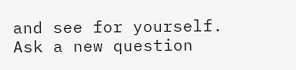and see for yourself.
Ask a new question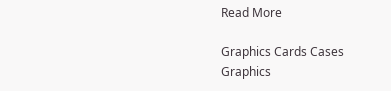Read More

Graphics Cards Cases Graphics